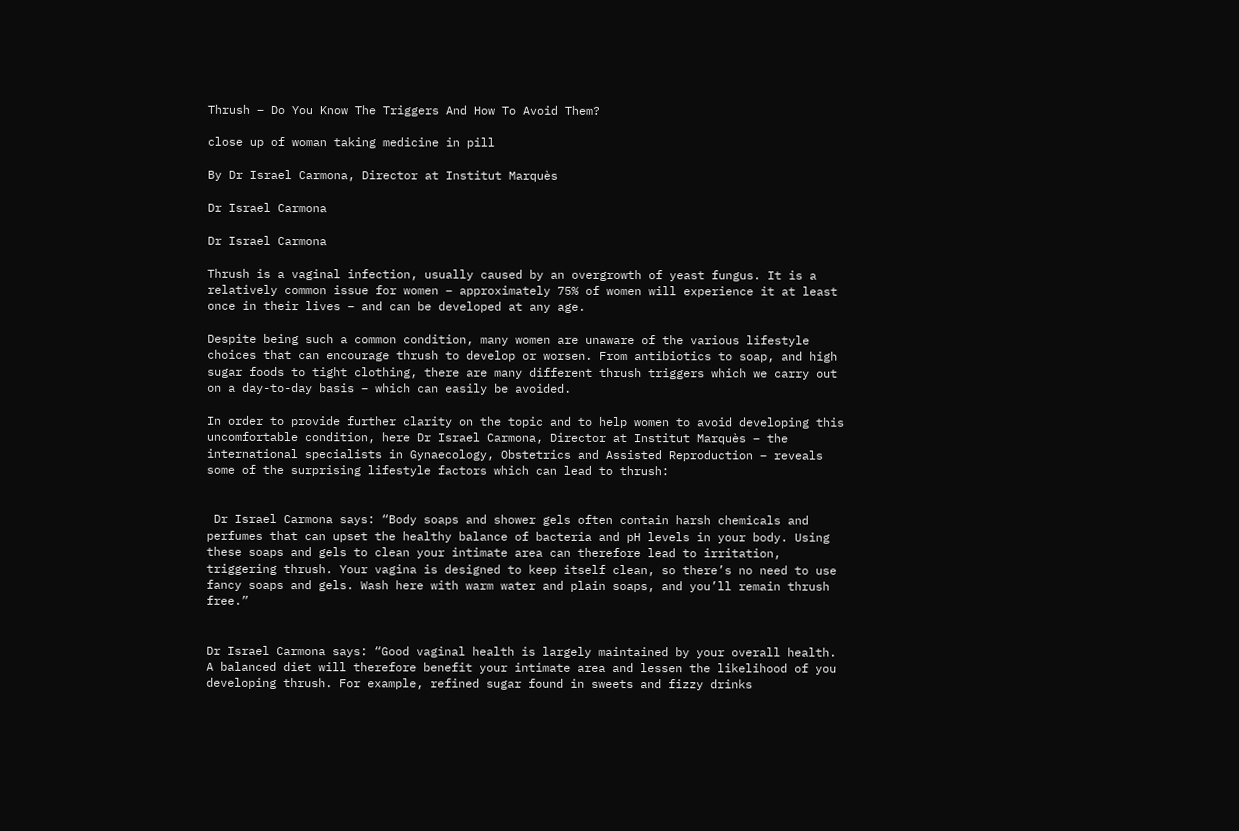Thrush – Do You Know The Triggers And How To Avoid Them?

close up of woman taking medicine in pill

By Dr Israel Carmona, Director at Institut Marquès

Dr Israel Carmona

Dr Israel Carmona

Thrush is a vaginal infection, usually caused by an overgrowth of yeast fungus. It is a relatively common issue for women – approximately 75% of women will experience it at least once in their lives – and can be developed at any age.

Despite being such a common condition, many women are unaware of the various lifestyle choices that can encourage thrush to develop or worsen. From antibiotics to soap, and high sugar foods to tight clothing, there are many different thrush triggers which we carry out on a day-to-day basis – which can easily be avoided.

In order to provide further clarity on the topic and to help women to avoid developing this uncomfortable condition, here Dr Israel Carmona, Director at Institut Marquès – the international specialists in Gynaecology, Obstetrics and Assisted Reproduction – reveals some of the surprising lifestyle factors which can lead to thrush:


 Dr Israel Carmona says: “Body soaps and shower gels often contain harsh chemicals and perfumes that can upset the healthy balance of bacteria and pH levels in your body. Using these soaps and gels to clean your intimate area can therefore lead to irritation, triggering thrush. Your vagina is designed to keep itself clean, so there’s no need to use fancy soaps and gels. Wash here with warm water and plain soaps, and you’ll remain thrush free.”


Dr Israel Carmona says: “Good vaginal health is largely maintained by your overall health. A balanced diet will therefore benefit your intimate area and lessen the likelihood of you developing thrush. For example, refined sugar found in sweets and fizzy drinks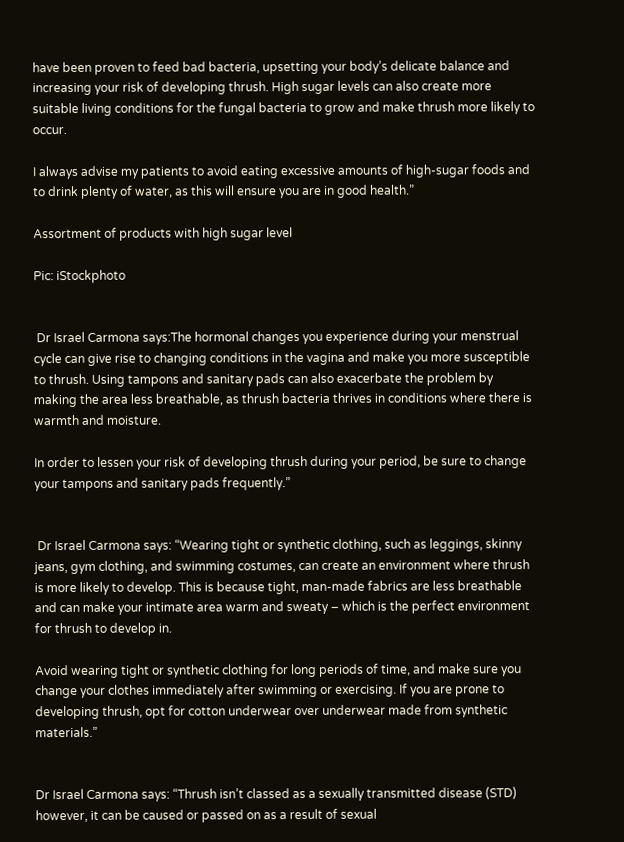have been proven to feed bad bacteria, upsetting your body’s delicate balance and increasing your risk of developing thrush. High sugar levels can also create more suitable living conditions for the fungal bacteria to grow and make thrush more likely to occur.

I always advise my patients to avoid eating excessive amounts of high-sugar foods and to drink plenty of water, as this will ensure you are in good health.”

Assortment of products with high sugar level

Pic: iStockphoto


 Dr Israel Carmona says:The hormonal changes you experience during your menstrual cycle can give rise to changing conditions in the vagina and make you more susceptible to thrush. Using tampons and sanitary pads can also exacerbate the problem by making the area less breathable, as thrush bacteria thrives in conditions where there is warmth and moisture.

In order to lessen your risk of developing thrush during your period, be sure to change your tampons and sanitary pads frequently.”


 Dr Israel Carmona says: “Wearing tight or synthetic clothing, such as leggings, skinny jeans, gym clothing, and swimming costumes, can create an environment where thrush is more likely to develop. This is because tight, man-made fabrics are less breathable and can make your intimate area warm and sweaty – which is the perfect environment for thrush to develop in.

Avoid wearing tight or synthetic clothing for long periods of time, and make sure you change your clothes immediately after swimming or exercising. If you are prone to developing thrush, opt for cotton underwear over underwear made from synthetic materials.”


Dr Israel Carmona says: “Thrush isn’t classed as a sexually transmitted disease (STD) however, it can be caused or passed on as a result of sexual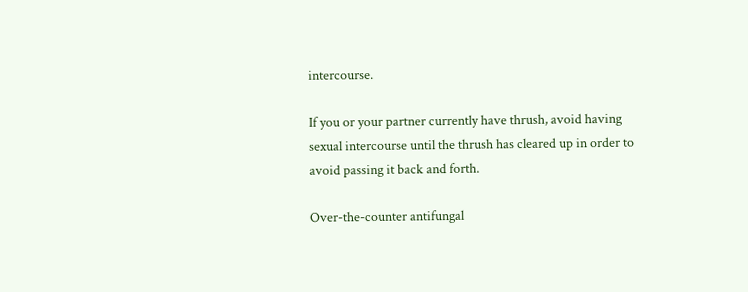intercourse.

If you or your partner currently have thrush, avoid having sexual intercourse until the thrush has cleared up in order to avoid passing it back and forth.

Over-the-counter antifungal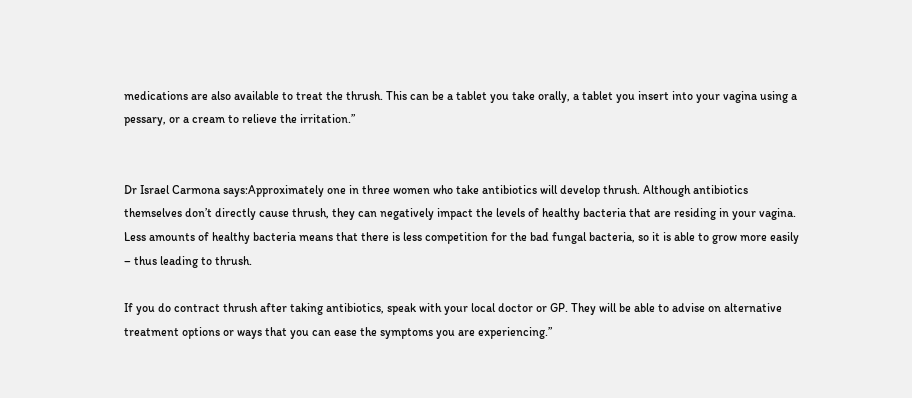medications are also available to treat the thrush. This can be a tablet you take orally, a tablet you insert into your vagina using a pessary, or a cream to relieve the irritation.”


Dr Israel Carmona says:Approximately one in three women who take antibiotics will develop thrush. Although antibiotics themselves don’t directly cause thrush, they can negatively impact the levels of healthy bacteria that are residing in your vagina. Less amounts of healthy bacteria means that there is less competition for the bad fungal bacteria, so it is able to grow more easily – thus leading to thrush.

If you do contract thrush after taking antibiotics, speak with your local doctor or GP. They will be able to advise on alternative treatment options or ways that you can ease the symptoms you are experiencing.”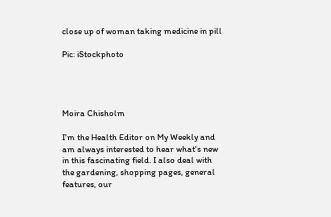close up of woman taking medicine in pill

Pic: iStockphoto




Moira Chisholm

I'm the Health Editor on My Weekly and am always interested to hear what's new in this fascinating field. I also deal with the gardening, shopping pages, general features, our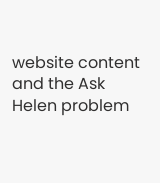website content and the Ask Helen problem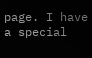page. I have a special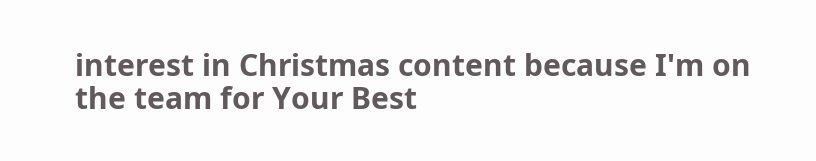interest in Christmas content because I'm on the team for Your Best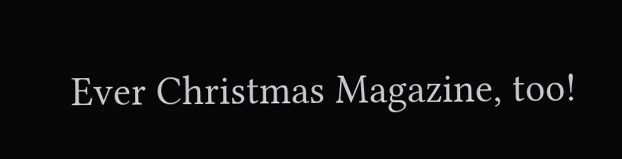Ever Christmas Magazine, too!